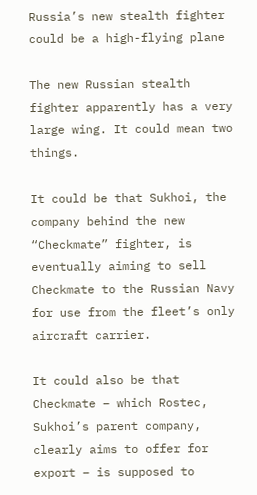Russia’s new stealth fighter could be a high-flying plane

The new Russian stealth fighter apparently has a very large wing. It could mean two things.

It could be that Sukhoi, the company behind the new “Checkmate” fighter, is eventually aiming to sell Checkmate to the Russian Navy for use from the fleet’s only aircraft carrier.

It could also be that Checkmate – which Rostec, Sukhoi’s parent company, clearly aims to offer for export – is supposed to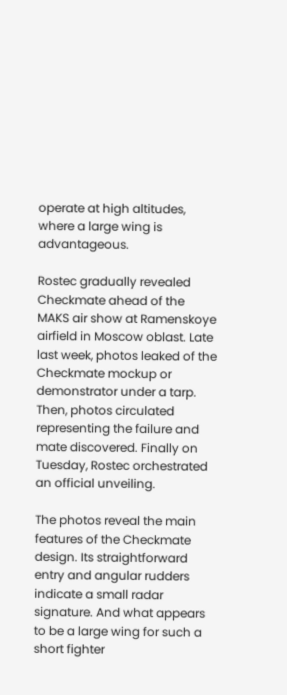operate at high altitudes, where a large wing is advantageous.

Rostec gradually revealed Checkmate ahead of the MAKS air show at Ramenskoye airfield in Moscow oblast. Late last week, photos leaked of the Checkmate mockup or demonstrator under a tarp. Then, photos circulated representing the failure and mate discovered. Finally on Tuesday, Rostec orchestrated an official unveiling.

The photos reveal the main features of the Checkmate design. Its straightforward entry and angular rudders indicate a small radar signature. And what appears to be a large wing for such a short fighter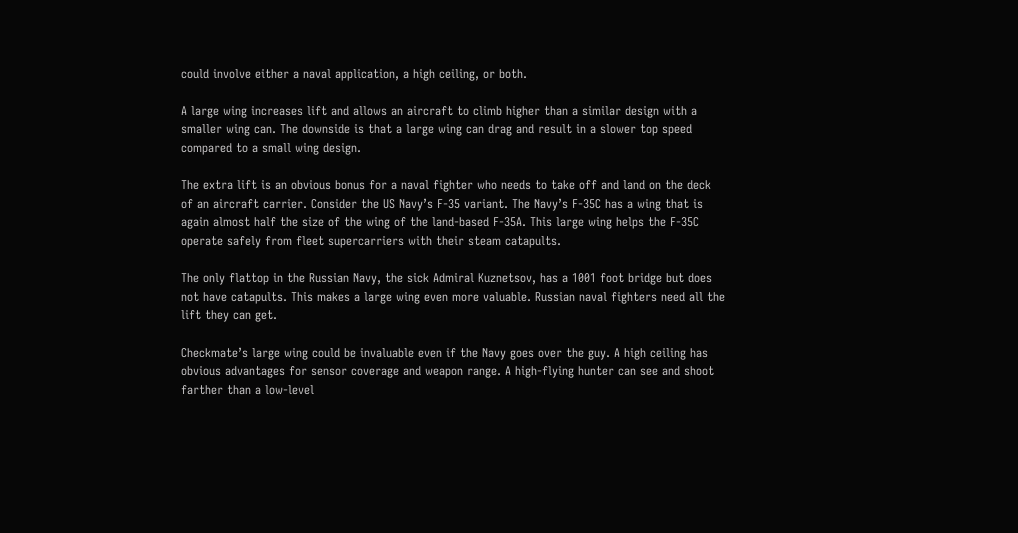could involve either a naval application, a high ceiling, or both.

A large wing increases lift and allows an aircraft to climb higher than a similar design with a smaller wing can. The downside is that a large wing can drag and result in a slower top speed compared to a small wing design.

The extra lift is an obvious bonus for a naval fighter who needs to take off and land on the deck of an aircraft carrier. Consider the US Navy’s F-35 variant. The Navy’s F-35C has a wing that is again almost half the size of the wing of the land-based F-35A. This large wing helps the F-35C operate safely from fleet supercarriers with their steam catapults.

The only flattop in the Russian Navy, the sick Admiral Kuznetsov, has a 1001 foot bridge but does not have catapults. This makes a large wing even more valuable. Russian naval fighters need all the lift they can get.

Checkmate’s large wing could be invaluable even if the Navy goes over the guy. A high ceiling has obvious advantages for sensor coverage and weapon range. A high-flying hunter can see and shoot farther than a low-level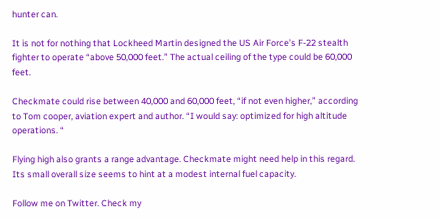hunter can.

It is not for nothing that Lockheed Martin designed the US Air Force’s F-22 stealth fighter to operate “above 50,000 feet.” The actual ceiling of the type could be 60,000 feet.

Checkmate could rise between 40,000 and 60,000 feet, “if not even higher,” according to Tom cooper, aviation expert and author. “I would say: optimized for high altitude operations. “

Flying high also grants a range advantage. Checkmate might need help in this regard. Its small overall size seems to hint at a modest internal fuel capacity.

Follow me on Twitter. Check my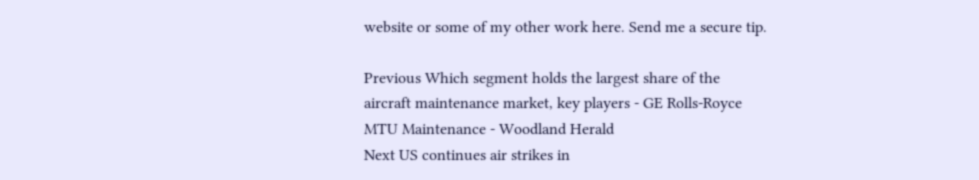website or some of my other work here. Send me a secure tip.

Previous Which segment holds the largest share of the aircraft maintenance market, key players - GE Rolls-Royce MTU Maintenance - Woodland Herald
Next US continues air strikes in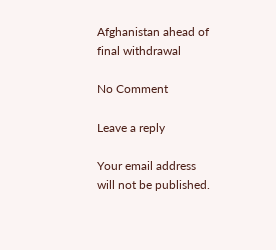Afghanistan ahead of final withdrawal

No Comment

Leave a reply

Your email address will not be published.